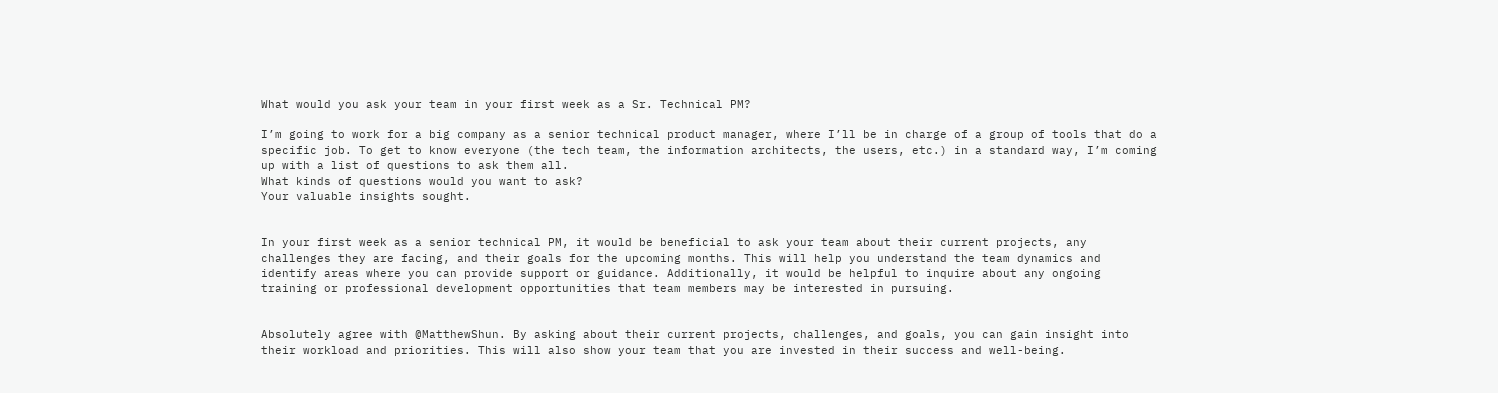What would you ask your team in your first week as a Sr. Technical PM?

I’m going to work for a big company as a senior technical product manager, where I’ll be in charge of a group of tools that do a specific job. To get to know everyone (the tech team, the information architects, the users, etc.) in a standard way, I’m coming up with a list of questions to ask them all.
What kinds of questions would you want to ask?
Your valuable insights sought.


In your first week as a senior technical PM, it would be beneficial to ask your team about their current projects, any challenges they are facing, and their goals for the upcoming months. This will help you understand the team dynamics and identify areas where you can provide support or guidance. Additionally, it would be helpful to inquire about any ongoing training or professional development opportunities that team members may be interested in pursuing.


Absolutely agree with @MatthewShun. By asking about their current projects, challenges, and goals, you can gain insight into their workload and priorities. This will also show your team that you are invested in their success and well-being.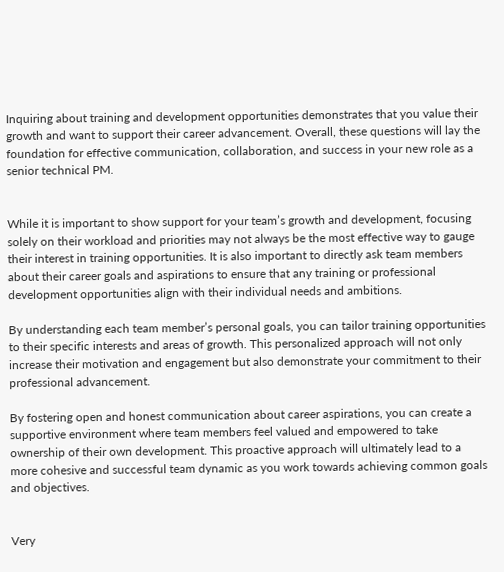Inquiring about training and development opportunities demonstrates that you value their growth and want to support their career advancement. Overall, these questions will lay the foundation for effective communication, collaboration, and success in your new role as a senior technical PM.


While it is important to show support for your team’s growth and development, focusing solely on their workload and priorities may not always be the most effective way to gauge their interest in training opportunities. It is also important to directly ask team members about their career goals and aspirations to ensure that any training or professional development opportunities align with their individual needs and ambitions.

By understanding each team member’s personal goals, you can tailor training opportunities to their specific interests and areas of growth. This personalized approach will not only increase their motivation and engagement but also demonstrate your commitment to their professional advancement.

By fostering open and honest communication about career aspirations, you can create a supportive environment where team members feel valued and empowered to take ownership of their own development. This proactive approach will ultimately lead to a more cohesive and successful team dynamic as you work towards achieving common goals and objectives.


Very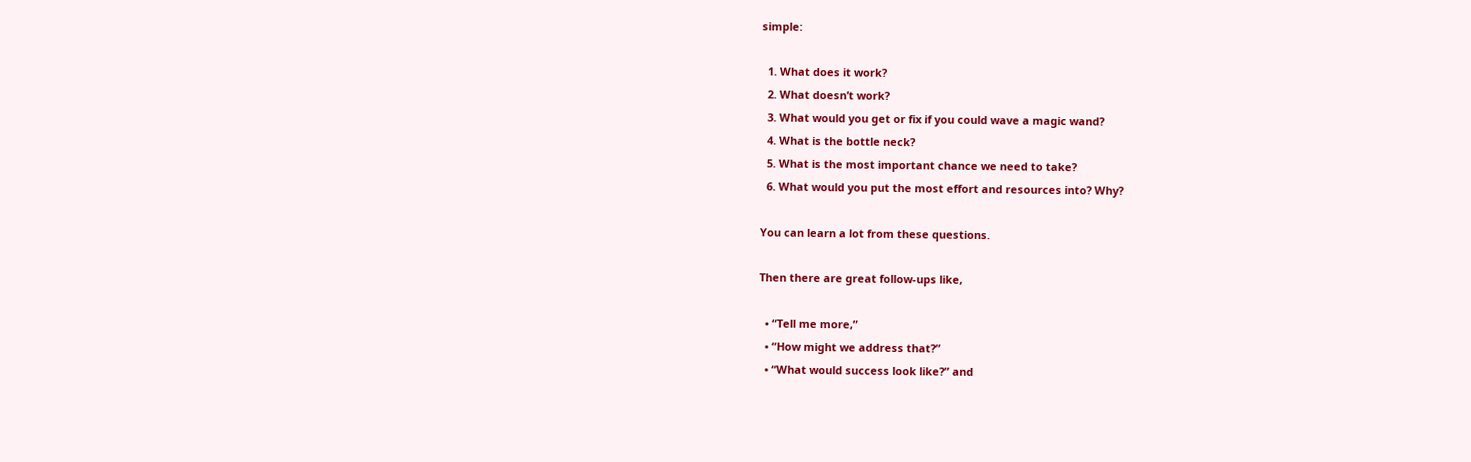simple:

  1. What does it work?
  2. What doesn’t work?
  3. What would you get or fix if you could wave a magic wand?
  4. What is the bottle neck?
  5. What is the most important chance we need to take?
  6. What would you put the most effort and resources into? Why?

You can learn a lot from these questions.

Then there are great follow-ups like,

  • “Tell me more,”
  • “How might we address that?”
  • “What would success look like?” and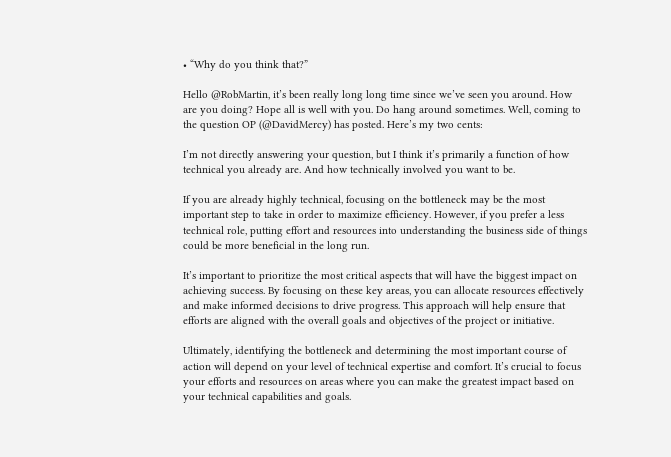• “Why do you think that?”

Hello @RobMartin, it’s been really long long time since we’ve seen you around. How are you doing? Hope all is well with you. Do hang around sometimes. Well, coming to the question OP (@DavidMercy) has posted. Here’s my two cents:

I’m not directly answering your question, but I think it’s primarily a function of how technical you already are. And how technically involved you want to be.

If you are already highly technical, focusing on the bottleneck may be the most important step to take in order to maximize efficiency. However, if you prefer a less technical role, putting effort and resources into understanding the business side of things could be more beneficial in the long run.

It’s important to prioritize the most critical aspects that will have the biggest impact on achieving success. By focusing on these key areas, you can allocate resources effectively and make informed decisions to drive progress. This approach will help ensure that efforts are aligned with the overall goals and objectives of the project or initiative.

Ultimately, identifying the bottleneck and determining the most important course of action will depend on your level of technical expertise and comfort. It’s crucial to focus your efforts and resources on areas where you can make the greatest impact based on your technical capabilities and goals.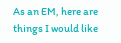As an EM, here are things I would like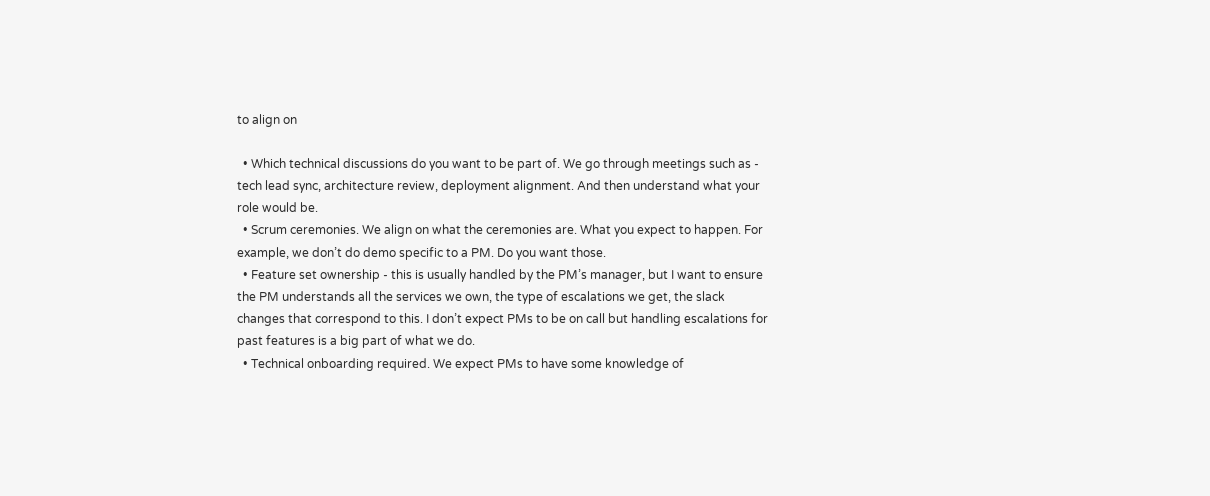to align on

  • Which technical discussions do you want to be part of. We go through meetings such as - tech lead sync, architecture review, deployment alignment. And then understand what your role would be.
  • Scrum ceremonies. We align on what the ceremonies are. What you expect to happen. For example, we don’t do demo specific to a PM. Do you want those.
  • Feature set ownership - this is usually handled by the PM’s manager, but I want to ensure the PM understands all the services we own, the type of escalations we get, the slack changes that correspond to this. I don’t expect PMs to be on call but handling escalations for past features is a big part of what we do.
  • Technical onboarding required. We expect PMs to have some knowledge of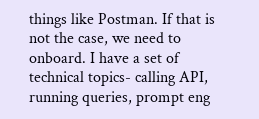things like Postman. If that is not the case, we need to onboard. I have a set of technical topics- calling API, running queries, prompt eng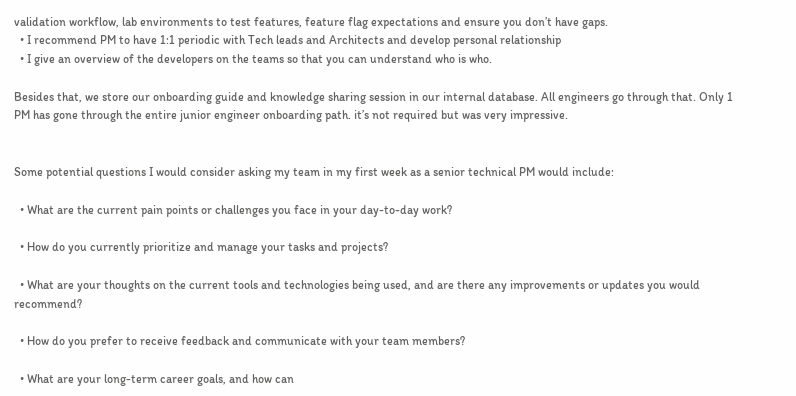validation workflow, lab environments to test features, feature flag expectations and ensure you don’t have gaps.
  • I recommend PM to have 1:1 periodic with Tech leads and Architects and develop personal relationship
  • I give an overview of the developers on the teams so that you can understand who is who.

Besides that, we store our onboarding guide and knowledge sharing session in our internal database. All engineers go through that. Only 1 PM has gone through the entire junior engineer onboarding path. it’s not required but was very impressive.


Some potential questions I would consider asking my team in my first week as a senior technical PM would include:

  • What are the current pain points or challenges you face in your day-to-day work?

  • How do you currently prioritize and manage your tasks and projects?

  • What are your thoughts on the current tools and technologies being used, and are there any improvements or updates you would recommend?

  • How do you prefer to receive feedback and communicate with your team members?

  • What are your long-term career goals, and how can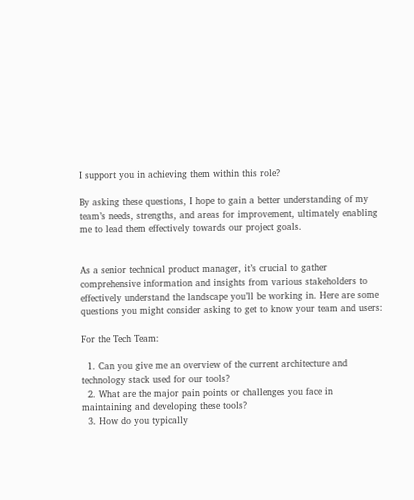I support you in achieving them within this role?

By asking these questions, I hope to gain a better understanding of my team’s needs, strengths, and areas for improvement, ultimately enabling me to lead them effectively towards our project goals.


As a senior technical product manager, it’s crucial to gather comprehensive information and insights from various stakeholders to effectively understand the landscape you’ll be working in. Here are some questions you might consider asking to get to know your team and users:

For the Tech Team:

  1. Can you give me an overview of the current architecture and technology stack used for our tools?
  2. What are the major pain points or challenges you face in maintaining and developing these tools?
  3. How do you typically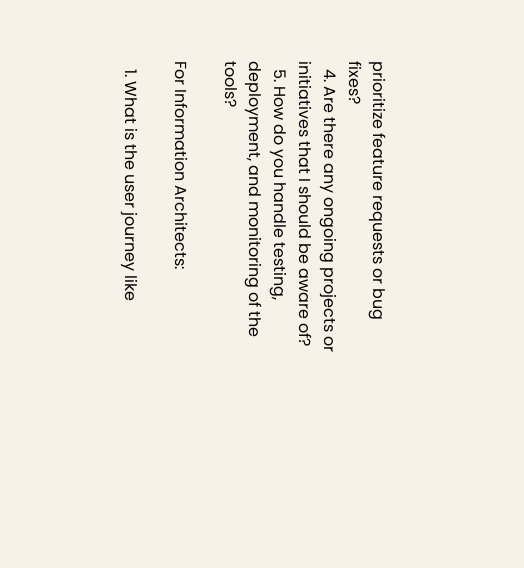prioritize feature requests or bug fixes?
  4. Are there any ongoing projects or initiatives that I should be aware of?
  5. How do you handle testing, deployment, and monitoring of the tools?

For Information Architects:

  1. What is the user journey like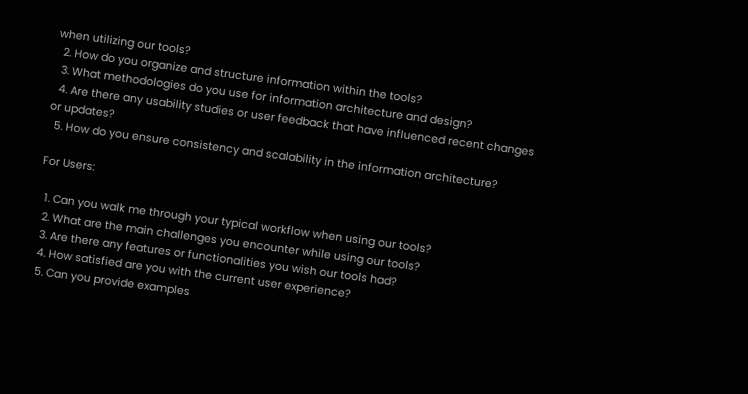when utilizing our tools?
  2. How do you organize and structure information within the tools?
  3. What methodologies do you use for information architecture and design?
  4. Are there any usability studies or user feedback that have influenced recent changes or updates?
  5. How do you ensure consistency and scalability in the information architecture?

For Users:

  1. Can you walk me through your typical workflow when using our tools?
  2. What are the main challenges you encounter while using our tools?
  3. Are there any features or functionalities you wish our tools had?
  4. How satisfied are you with the current user experience?
  5. Can you provide examples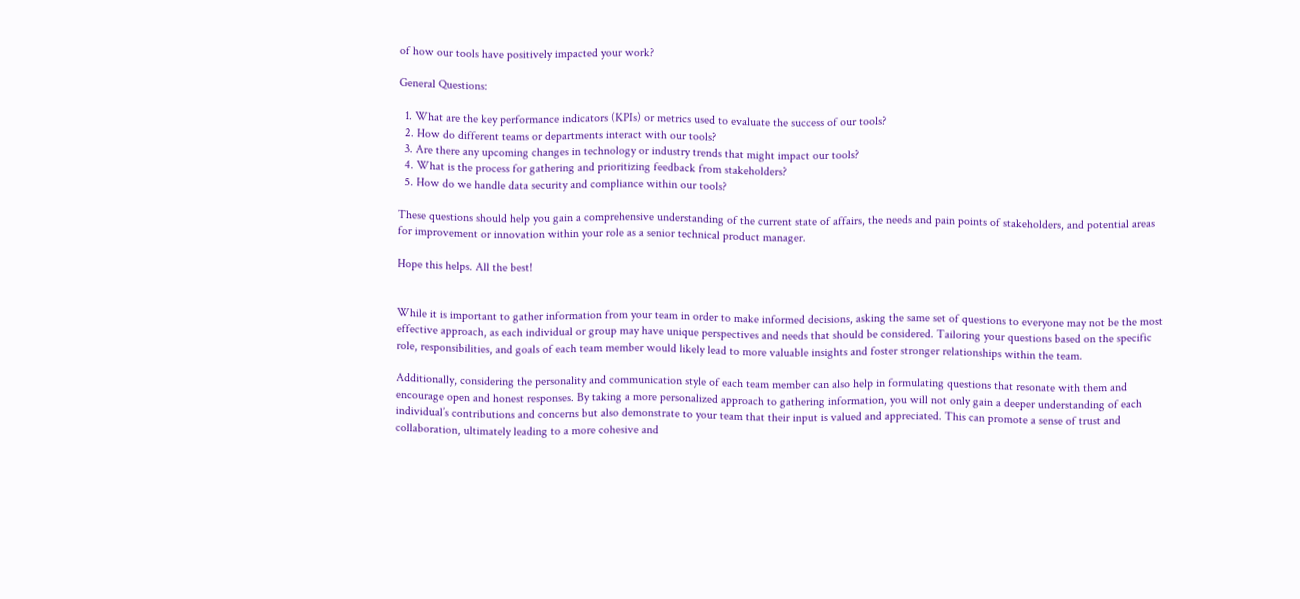of how our tools have positively impacted your work?

General Questions:

  1. What are the key performance indicators (KPIs) or metrics used to evaluate the success of our tools?
  2. How do different teams or departments interact with our tools?
  3. Are there any upcoming changes in technology or industry trends that might impact our tools?
  4. What is the process for gathering and prioritizing feedback from stakeholders?
  5. How do we handle data security and compliance within our tools?

These questions should help you gain a comprehensive understanding of the current state of affairs, the needs and pain points of stakeholders, and potential areas for improvement or innovation within your role as a senior technical product manager.

Hope this helps. All the best!


While it is important to gather information from your team in order to make informed decisions, asking the same set of questions to everyone may not be the most effective approach, as each individual or group may have unique perspectives and needs that should be considered. Tailoring your questions based on the specific role, responsibilities, and goals of each team member would likely lead to more valuable insights and foster stronger relationships within the team.

Additionally, considering the personality and communication style of each team member can also help in formulating questions that resonate with them and encourage open and honest responses. By taking a more personalized approach to gathering information, you will not only gain a deeper understanding of each individual’s contributions and concerns but also demonstrate to your team that their input is valued and appreciated. This can promote a sense of trust and collaboration, ultimately leading to a more cohesive and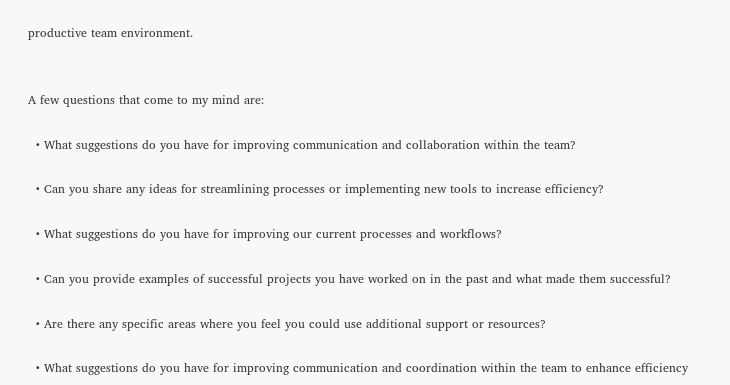productive team environment.


A few questions that come to my mind are:

  • What suggestions do you have for improving communication and collaboration within the team?

  • Can you share any ideas for streamlining processes or implementing new tools to increase efficiency?

  • What suggestions do you have for improving our current processes and workflows?

  • Can you provide examples of successful projects you have worked on in the past and what made them successful?

  • Are there any specific areas where you feel you could use additional support or resources?

  • What suggestions do you have for improving communication and coordination within the team to enhance efficiency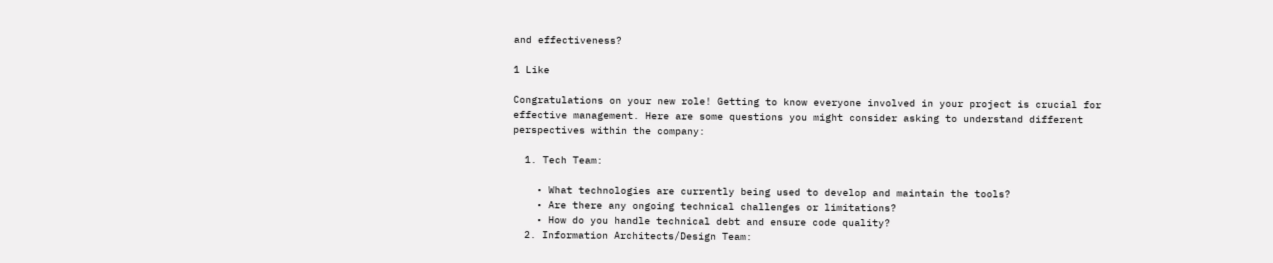and effectiveness?

1 Like

Congratulations on your new role! Getting to know everyone involved in your project is crucial for effective management. Here are some questions you might consider asking to understand different perspectives within the company:

  1. Tech Team:

    • What technologies are currently being used to develop and maintain the tools?
    • Are there any ongoing technical challenges or limitations?
    • How do you handle technical debt and ensure code quality?
  2. Information Architects/Design Team: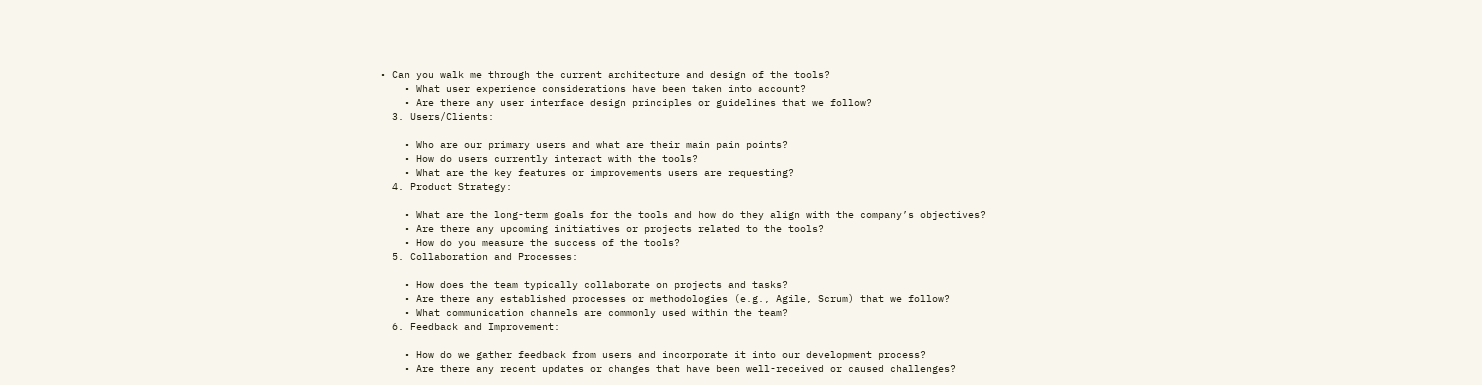• Can you walk me through the current architecture and design of the tools?
    • What user experience considerations have been taken into account?
    • Are there any user interface design principles or guidelines that we follow?
  3. Users/Clients:

    • Who are our primary users and what are their main pain points?
    • How do users currently interact with the tools?
    • What are the key features or improvements users are requesting?
  4. Product Strategy:

    • What are the long-term goals for the tools and how do they align with the company’s objectives?
    • Are there any upcoming initiatives or projects related to the tools?
    • How do you measure the success of the tools?
  5. Collaboration and Processes:

    • How does the team typically collaborate on projects and tasks?
    • Are there any established processes or methodologies (e.g., Agile, Scrum) that we follow?
    • What communication channels are commonly used within the team?
  6. Feedback and Improvement:

    • How do we gather feedback from users and incorporate it into our development process?
    • Are there any recent updates or changes that have been well-received or caused challenges?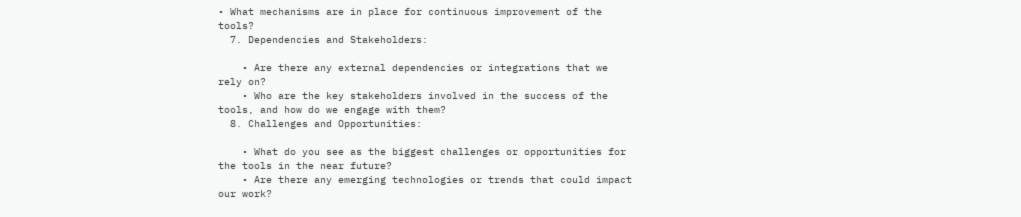• What mechanisms are in place for continuous improvement of the tools?
  7. Dependencies and Stakeholders:

    • Are there any external dependencies or integrations that we rely on?
    • Who are the key stakeholders involved in the success of the tools, and how do we engage with them?
  8. Challenges and Opportunities:

    • What do you see as the biggest challenges or opportunities for the tools in the near future?
    • Are there any emerging technologies or trends that could impact our work?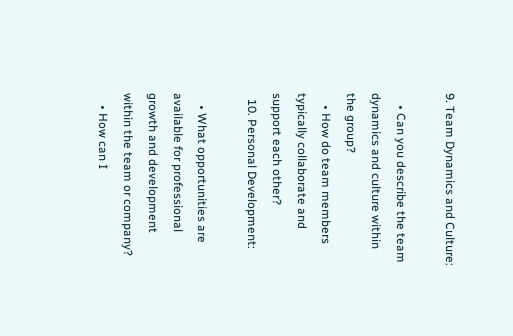9. Team Dynamics and Culture:

    • Can you describe the team dynamics and culture within the group?
    • How do team members typically collaborate and support each other?
  10. Personal Development:

    • What opportunities are available for professional growth and development within the team or company?
    • How can I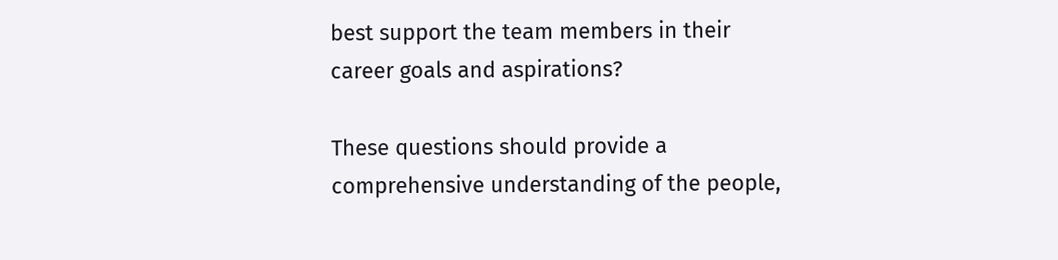best support the team members in their career goals and aspirations?

These questions should provide a comprehensive understanding of the people,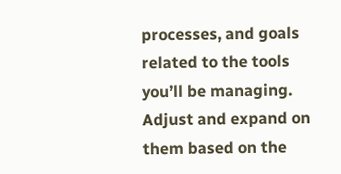processes, and goals related to the tools you’ll be managing. Adjust and expand on them based on the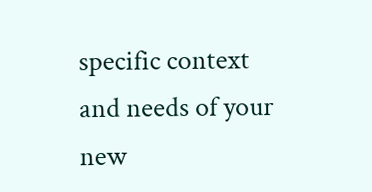specific context and needs of your new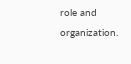role and organization.